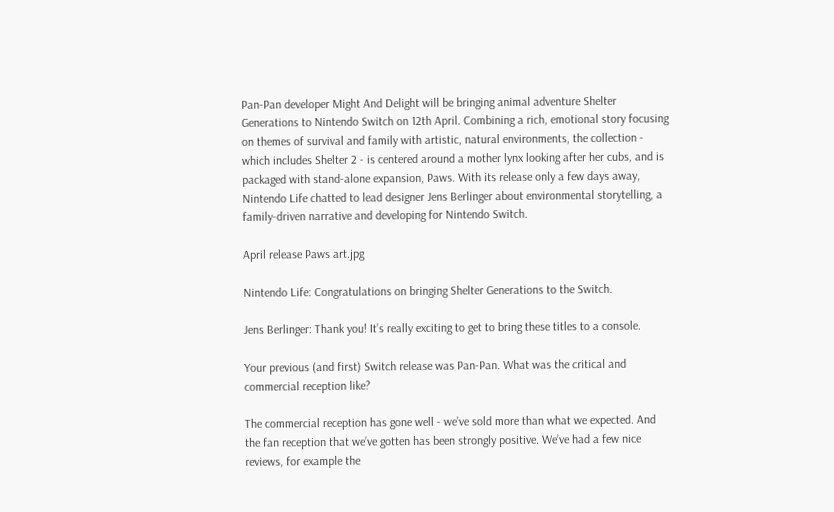Pan-Pan developer Might And Delight will be bringing animal adventure Shelter Generations to Nintendo Switch on 12th April. Combining a rich, emotional story focusing on themes of survival and family with artistic, natural environments, the collection - which includes Shelter 2 - is centered around a mother lynx looking after her cubs, and is packaged with stand-alone expansion, Paws. With its release only a few days away, Nintendo Life chatted to lead designer Jens Berlinger about environmental storytelling, a family-driven narrative and developing for Nintendo Switch.

April release Paws art.jpg

Nintendo Life: Congratulations on bringing Shelter Generations to the Switch.

Jens Berlinger: Thank you! It’s really exciting to get to bring these titles to a console.

Your previous (and first) Switch release was Pan-Pan. What was the critical and commercial reception like?

The commercial reception has gone well - we’ve sold more than what we expected. And the fan reception that we’ve gotten has been strongly positive. We’ve had a few nice reviews, for example the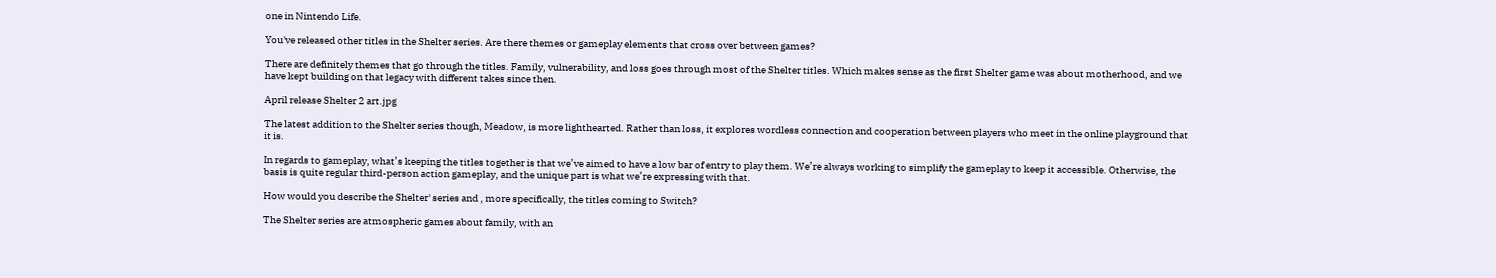one in Nintendo Life.

You've released other titles in the Shelter series. Are there themes or gameplay elements that cross over between games?

There are definitely themes that go through the titles. Family, vulnerability, and loss goes through most of the Shelter titles. Which makes sense as the first Shelter game was about motherhood, and we have kept building on that legacy with different takes since then.

April release Shelter 2 art.jpg

The latest addition to the Shelter series though, Meadow, is more lighthearted. Rather than loss, it explores wordless connection and cooperation between players who meet in the online playground that it is.

In regards to gameplay, what’s keeping the titles together is that we’ve aimed to have a low bar of entry to play them. We’re always working to simplify the gameplay to keep it accessible. Otherwise, the basis is quite regular third-person action gameplay, and the unique part is what we’re expressing with that.

How would you describe the Shelter' series and , more specifically, the titles coming to Switch?

The Shelter series are atmospheric games about family, with an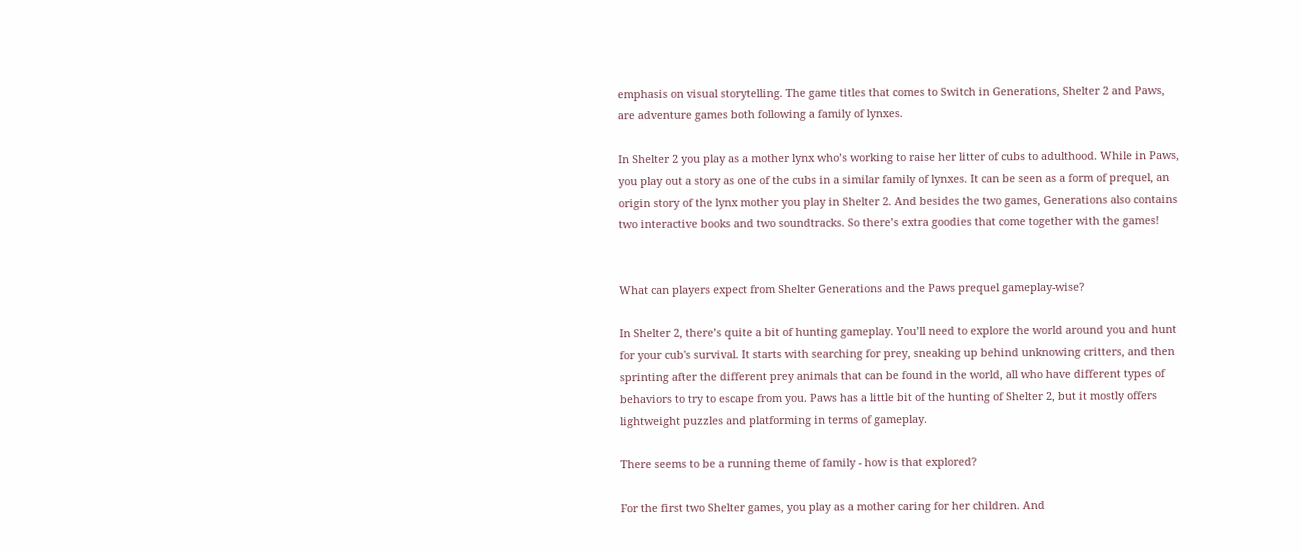emphasis on visual storytelling. The game titles that comes to Switch in Generations, Shelter 2 and Paws, are adventure games both following a family of lynxes.

In Shelter 2 you play as a mother lynx who’s working to raise her litter of cubs to adulthood. While in Paws, you play out a story as one of the cubs in a similar family of lynxes. It can be seen as a form of prequel, an origin story of the lynx mother you play in Shelter 2. And besides the two games, Generations also contains two interactive books and two soundtracks. So there’s extra goodies that come together with the games!


What can players expect from Shelter Generations and the Paws prequel gameplay-wise?

In Shelter 2, there’s quite a bit of hunting gameplay. You’ll need to explore the world around you and hunt for your cub's survival. It starts with searching for prey, sneaking up behind unknowing critters, and then sprinting after the different prey animals that can be found in the world, all who have different types of behaviors to try to escape from you. Paws has a little bit of the hunting of Shelter 2, but it mostly offers lightweight puzzles and platforming in terms of gameplay.

There seems to be a running theme of family - how is that explored?

For the first two Shelter games, you play as a mother caring for her children. And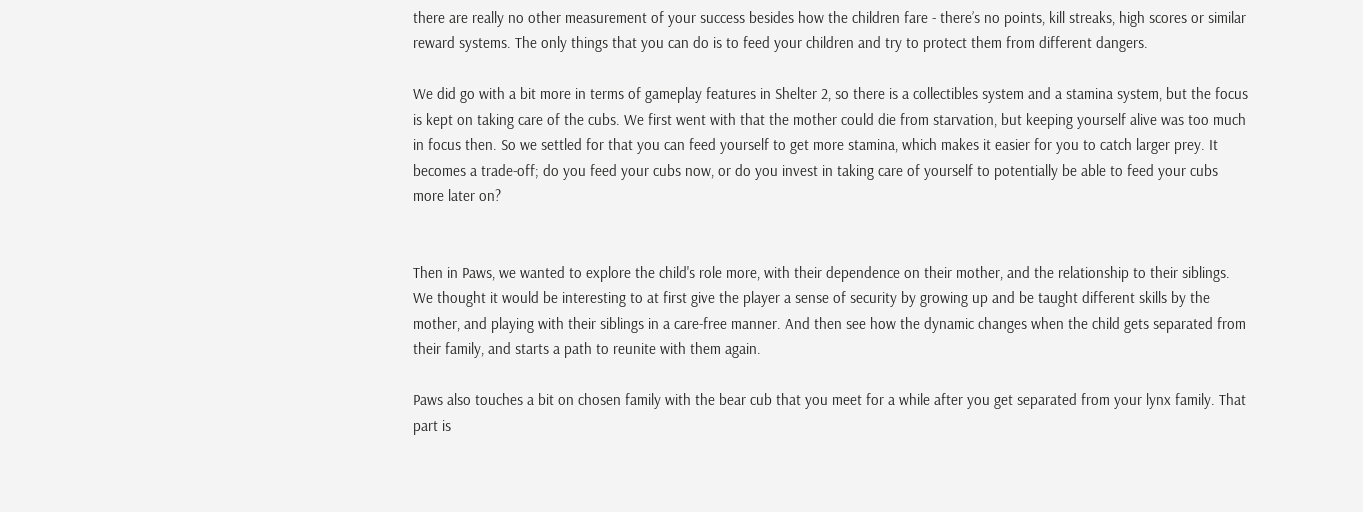there are really no other measurement of your success besides how the children fare - there’s no points, kill streaks, high scores or similar reward systems. The only things that you can do is to feed your children and try to protect them from different dangers.

We did go with a bit more in terms of gameplay features in Shelter 2, so there is a collectibles system and a stamina system, but the focus is kept on taking care of the cubs. We first went with that the mother could die from starvation, but keeping yourself alive was too much in focus then. So we settled for that you can feed yourself to get more stamina, which makes it easier for you to catch larger prey. It becomes a trade-off; do you feed your cubs now, or do you invest in taking care of yourself to potentially be able to feed your cubs more later on?


Then in Paws, we wanted to explore the child's role more, with their dependence on their mother, and the relationship to their siblings. We thought it would be interesting to at first give the player a sense of security by growing up and be taught different skills by the mother, and playing with their siblings in a care-free manner. And then see how the dynamic changes when the child gets separated from their family, and starts a path to reunite with them again.

Paws also touches a bit on chosen family with the bear cub that you meet for a while after you get separated from your lynx family. That part is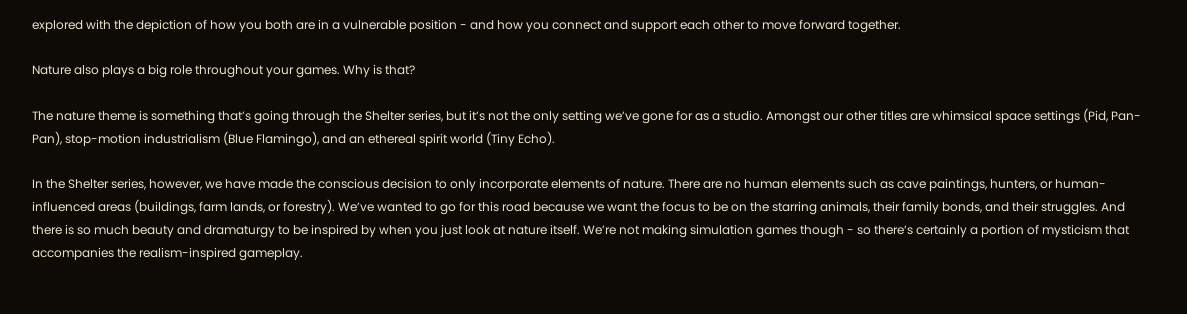explored with the depiction of how you both are in a vulnerable position - and how you connect and support each other to move forward together.

Nature also plays a big role throughout your games. Why is that?

The nature theme is something that’s going through the Shelter series, but it’s not the only setting we’ve gone for as a studio. Amongst our other titles are whimsical space settings (Pid, Pan-Pan), stop-motion industrialism (Blue Flamingo), and an ethereal spirit world (Tiny Echo).

In the Shelter series, however, we have made the conscious decision to only incorporate elements of nature. There are no human elements such as cave paintings, hunters, or human-influenced areas (buildings, farm lands, or forestry). We’ve wanted to go for this road because we want the focus to be on the starring animals, their family bonds, and their struggles. And there is so much beauty and dramaturgy to be inspired by when you just look at nature itself. We’re not making simulation games though - so there’s certainly a portion of mysticism that accompanies the realism-inspired gameplay.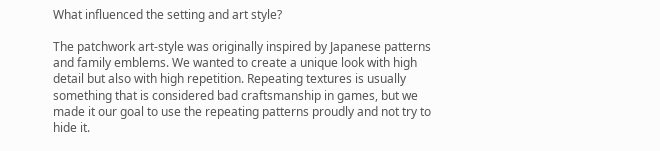What influenced the setting and art style?

The patchwork art-style was originally inspired by Japanese patterns and family emblems. We wanted to create a unique look with high detail but also with high repetition. Repeating textures is usually something that is considered bad craftsmanship in games, but we made it our goal to use the repeating patterns proudly and not try to hide it.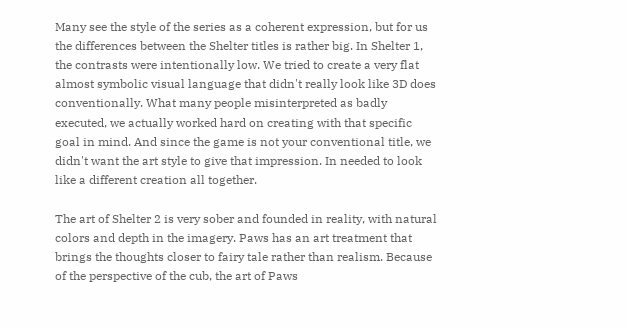Many see the style of the series as a coherent expression, but for us the differences between the Shelter titles is rather big. In Shelter 1, the contrasts were intentionally low. We tried to create a very flat almost symbolic visual language that didn't really look like 3D does conventionally. What many people misinterpreted as badly executed, we actually worked hard on creating with that specific goal in mind. And since the game is not your conventional title, we didn't want the art style to give that impression. In needed to look like a different creation all together.

The art of Shelter 2 is very sober and founded in reality, with natural colors and depth in the imagery. Paws has an art treatment that brings the thoughts closer to fairy tale rather than realism. Because of the perspective of the cub, the art of Paws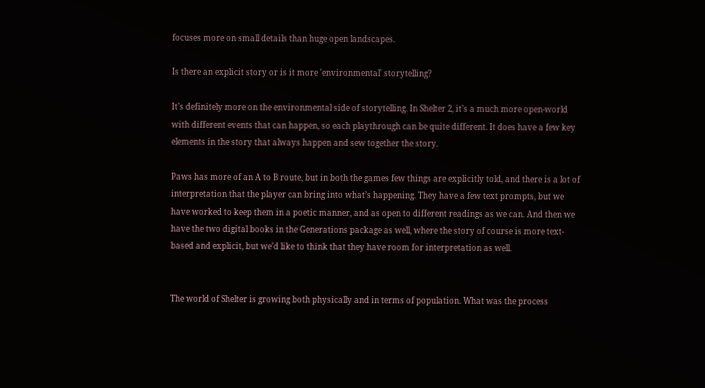focuses more on small details than huge open landscapes.

Is there an explicit story or is it more 'environmental' storytelling?

It’s definitely more on the environmental side of storytelling. In Shelter 2, it’s a much more open-world with different events that can happen, so each playthrough can be quite different. It does have a few key elements in the story that always happen and sew together the story.

Paws has more of an A to B route, but in both the games few things are explicitly told, and there is a lot of interpretation that the player can bring into what’s happening. They have a few text prompts, but we have worked to keep them in a poetic manner, and as open to different readings as we can. And then we have the two digital books in the Generations package as well, where the story of course is more text-based and explicit, but we’d like to think that they have room for interpretation as well.


The world of Shelter is growing both physically and in terms of population. What was the process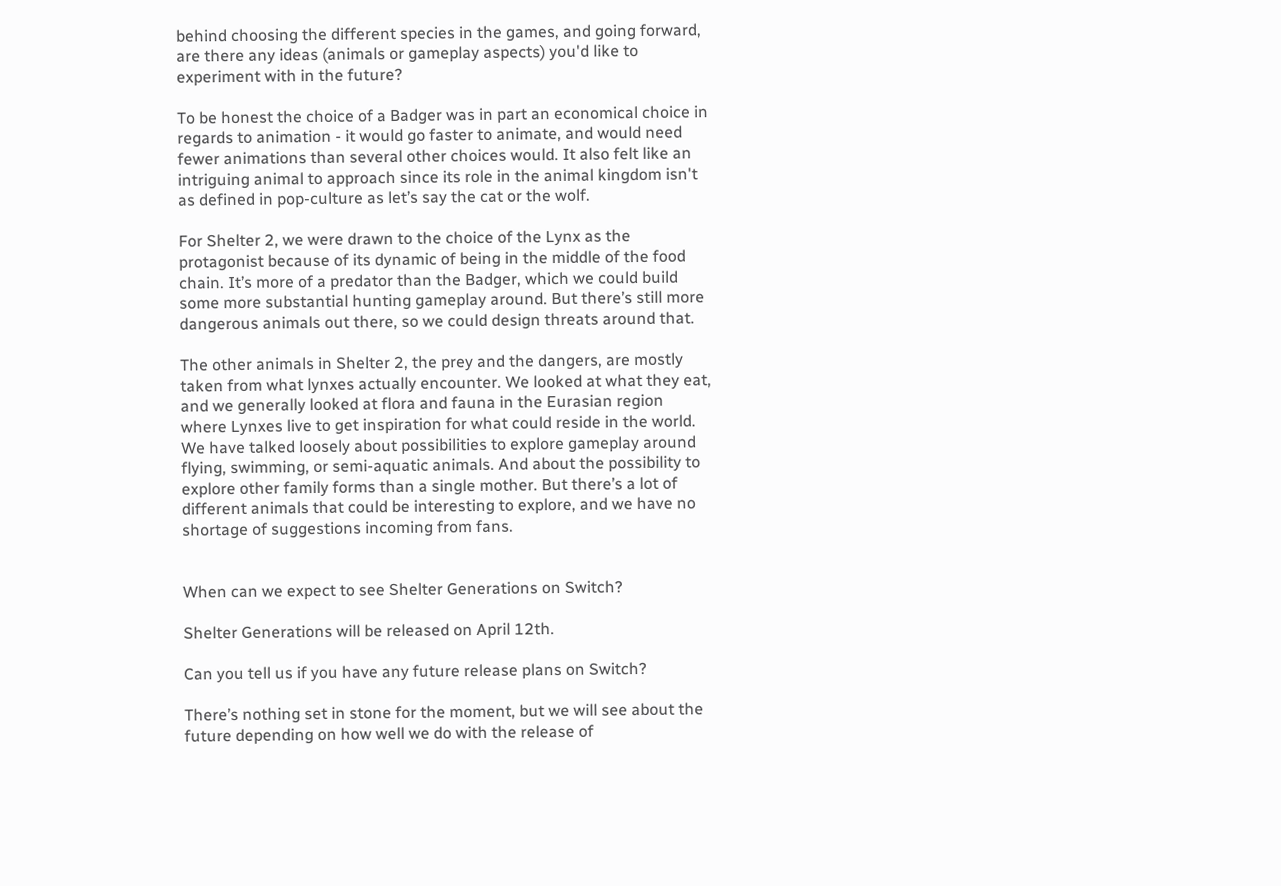behind choosing the different species in the games, and going forward, are there any ideas (animals or gameplay aspects) you'd like to experiment with in the future?

To be honest the choice of a Badger was in part an economical choice in regards to animation - it would go faster to animate, and would need fewer animations than several other choices would. It also felt like an intriguing animal to approach since its role in the animal kingdom isn't as defined in pop-culture as let’s say the cat or the wolf.

For Shelter 2, we were drawn to the choice of the Lynx as the protagonist because of its dynamic of being in the middle of the food chain. It’s more of a predator than the Badger, which we could build some more substantial hunting gameplay around. But there’s still more dangerous animals out there, so we could design threats around that.

The other animals in Shelter 2, the prey and the dangers, are mostly taken from what lynxes actually encounter. We looked at what they eat, and we generally looked at flora and fauna in the Eurasian region where Lynxes live to get inspiration for what could reside in the world. We have talked loosely about possibilities to explore gameplay around flying, swimming, or semi-aquatic animals. And about the possibility to explore other family forms than a single mother. But there’s a lot of different animals that could be interesting to explore, and we have no shortage of suggestions incoming from fans.


When can we expect to see Shelter Generations on Switch?

Shelter Generations will be released on April 12th.

Can you tell us if you have any future release plans on Switch?

There’s nothing set in stone for the moment, but we will see about the future depending on how well we do with the release of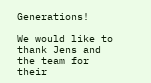Generations!

We would like to thank Jens and the team for their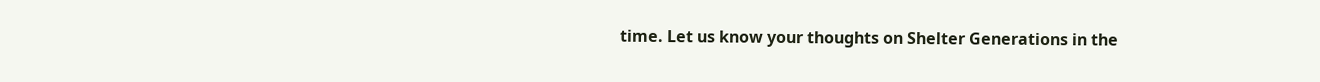time. Let us know your thoughts on Shelter Generations in the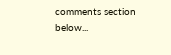comments section below...